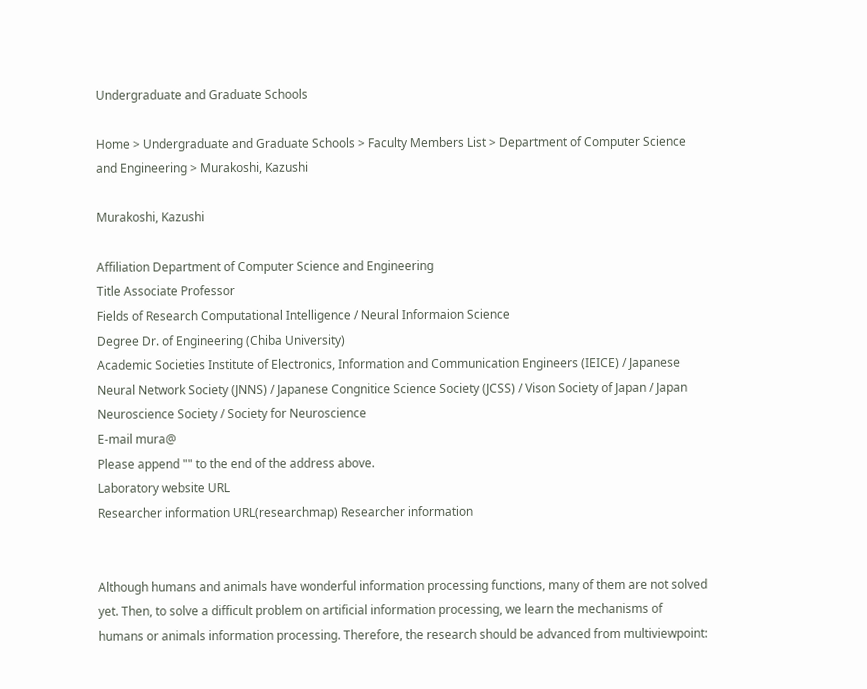Undergraduate and Graduate Schools

Home > Undergraduate and Graduate Schools > Faculty Members List > Department of Computer Science and Engineering > Murakoshi, Kazushi

Murakoshi, Kazushi

Affiliation Department of Computer Science and Engineering
Title Associate Professor
Fields of Research Computational Intelligence / Neural Informaion Science
Degree Dr. of Engineering (Chiba University)
Academic Societies Institute of Electronics, Information and Communication Engineers (IEICE) / Japanese Neural Network Society (JNNS) / Japanese Congnitice Science Society (JCSS) / Vison Society of Japan / Japan Neuroscience Society / Society for Neuroscience
E-mail mura@
Please append "" to the end of the address above.
Laboratory website URL
Researcher information URL(researchmap) Researcher information


Although humans and animals have wonderful information processing functions, many of them are not solved yet. Then, to solve a difficult problem on artificial information processing, we learn the mechanisms of humans or animals information processing. Therefore, the research should be advanced from multiviewpoint: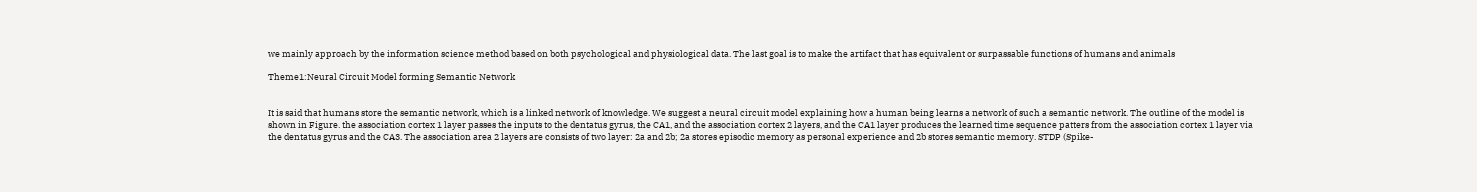we mainly approach by the information science method based on both psychological and physiological data. The last goal is to make the artifact that has equivalent or surpassable functions of humans and animals

Theme1:Neural Circuit Model forming Semantic Network


It is said that humans store the semantic network, which is a linked network of knowledge. We suggest a neural circuit model explaining how a human being learns a network of such a semantic network. The outline of the model is shown in Figure. the association cortex 1 layer passes the inputs to the dentatus gyrus, the CA1, and the association cortex 2 layers, and the CA1 layer produces the learned time sequence patters from the association cortex 1 layer via the dentatus gyrus and the CA3. The association area 2 layers are consists of two layer: 2a and 2b; 2a stores episodic memory as personal experience and 2b stores semantic memory. STDP (Spike-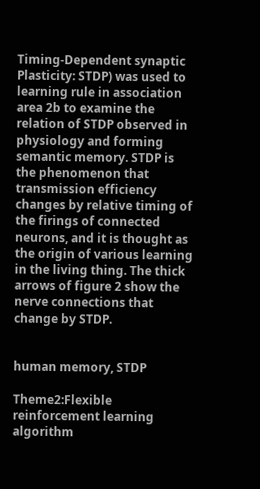Timing-Dependent synaptic Plasticity: STDP) was used to learning rule in association area 2b to examine the relation of STDP observed in physiology and forming semantic memory. STDP is the phenomenon that transmission efficiency changes by relative timing of the firings of connected neurons, and it is thought as the origin of various learning in the living thing. The thick arrows of figure 2 show the nerve connections that change by STDP.


human memory, STDP

Theme2:Flexible reinforcement learning algorithm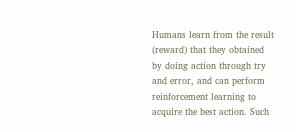Humans learn from the result (reward) that they obtained by doing action through try and error, and can perform reinforcement learning to acquire the best action. Such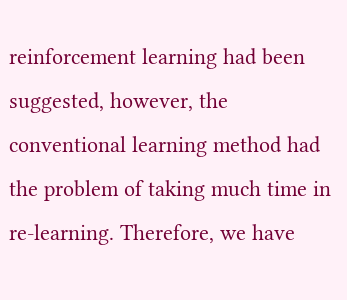reinforcement learning had been suggested, however, the conventional learning method had the problem of taking much time in re-learning. Therefore, we have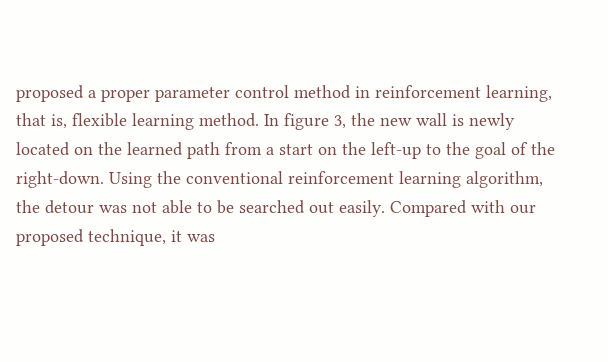proposed a proper parameter control method in reinforcement learning, that is, flexible learning method. In figure 3, the new wall is newly located on the learned path from a start on the left-up to the goal of the right-down. Using the conventional reinforcement learning algorithm, the detour was not able to be searched out easily. Compared with our proposed technique, it was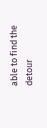able to find the detour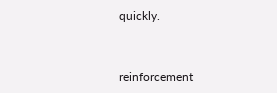quickly.


reinforcement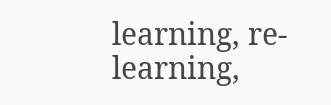learning, re-learning,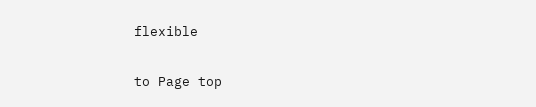flexible

to Page top